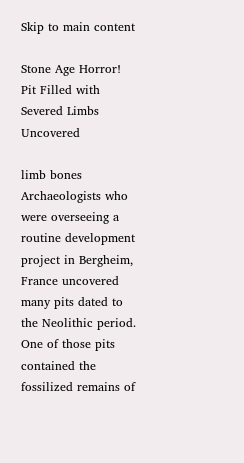Skip to main content

Stone Age Horror! Pit Filled with Severed Limbs Uncovered

limb bones
Archaeologists who were overseeing a routine development project in Bergheim, France uncovered many pits dated to the Neolithic period. One of those pits contained the fossilized remains of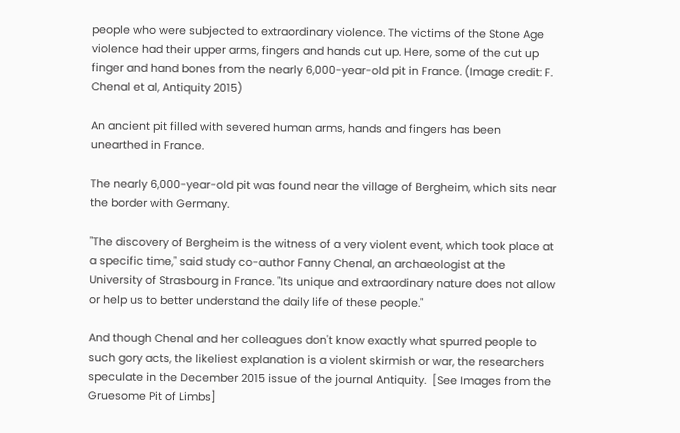people who were subjected to extraordinary violence. The victims of the Stone Age violence had their upper arms, fingers and hands cut up. Here, some of the cut up finger and hand bones from the nearly 6,000-year-old pit in France. (Image credit: F. Chenal et al, Antiquity 2015)

An ancient pit filled with severed human arms, hands and fingers has been unearthed in France.

The nearly 6,000-year-old pit was found near the village of Bergheim, which sits near the border with Germany.

"The discovery of Bergheim is the witness of a very violent event, which took place at a specific time," said study co-author Fanny Chenal, an archaeologist at the University of Strasbourg in France. "Its unique and extraordinary nature does not allow or help us to better understand the daily life of these people."

And though Chenal and her colleagues don't know exactly what spurred people to such gory acts, the likeliest explanation is a violent skirmish or war, the researchers speculate in the December 2015 issue of the journal Antiquity.  [See Images from the Gruesome Pit of Limbs]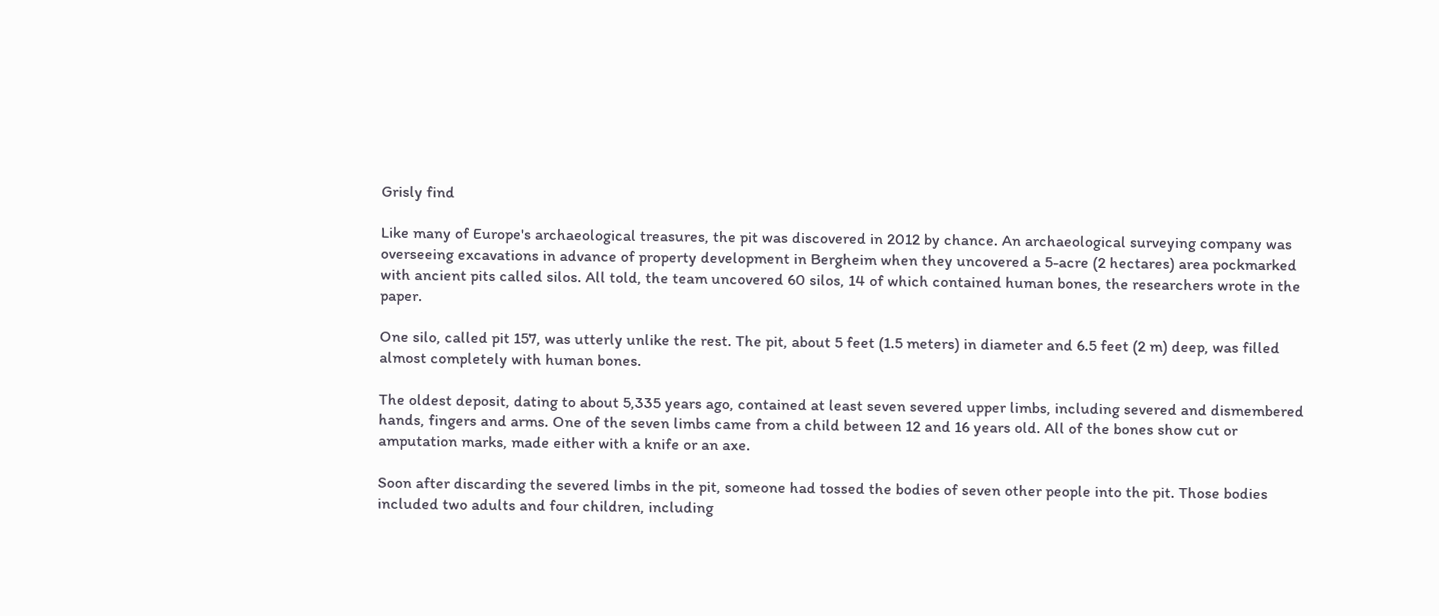Grisly find

Like many of Europe's archaeological treasures, the pit was discovered in 2012 by chance. An archaeological surveying company was overseeing excavations in advance of property development in Bergheim when they uncovered a 5-acre (2 hectares) area pockmarked with ancient pits called silos. All told, the team uncovered 60 silos, 14 of which contained human bones, the researchers wrote in the paper.

One silo, called pit 157, was utterly unlike the rest. The pit, about 5 feet (1.5 meters) in diameter and 6.5 feet (2 m) deep, was filled almost completely with human bones.

The oldest deposit, dating to about 5,335 years ago, contained at least seven severed upper limbs, including severed and dismembered hands, fingers and arms. One of the seven limbs came from a child between 12 and 16 years old. All of the bones show cut or amputation marks, made either with a knife or an axe.

Soon after discarding the severed limbs in the pit, someone had tossed the bodies of seven other people into the pit. Those bodies included two adults and four children, including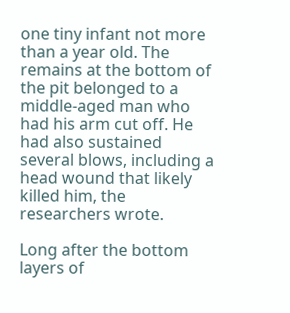one tiny infant not more than a year old. The remains at the bottom of the pit belonged to a middle-aged man who had his arm cut off. He had also sustained several blows, including a head wound that likely killed him, the researchers wrote.

Long after the bottom layers of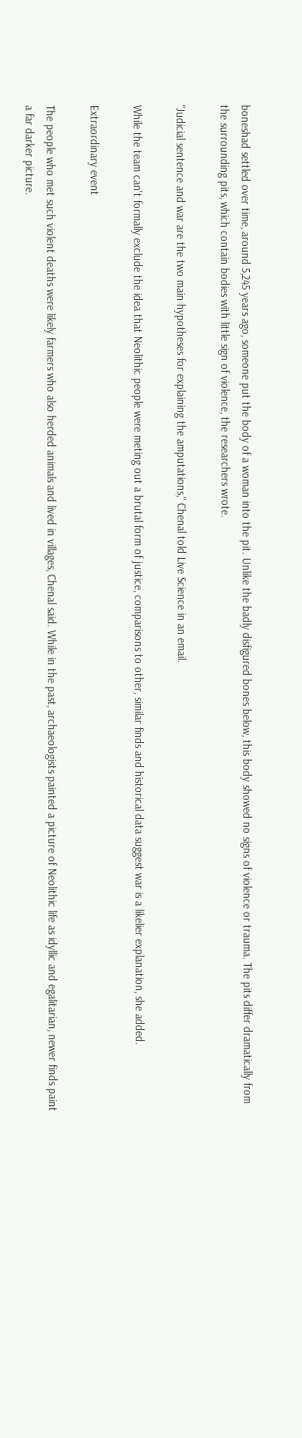boneshad settled over time, around 5,245 years ago, someone put the body of a woman into the pit. Unlike the badly disfigured bones below, this body showed no signs of violence or trauma. The pits differ dramatically from the surrounding pits, which contain bodies with little sign of violence, the researchers wrote.

"Judicial sentence and war are the two main hypotheses for explaining the amputations," Chenal told Live Science in an email.

While the team can't formally exclude the idea that Neolithic people were meting out a brutal form of justice, comparisons to other, similar finds and historical data suggest war is a likelier explanation, she added.

Extraordinary event

The people who met such violent deaths were likely farmers who also herded animals and lived in villages, Chenal said. While in the past, archaeologists painted a picture of Neolithic life as idyllic and egalitarian, newer finds paint a far darker picture.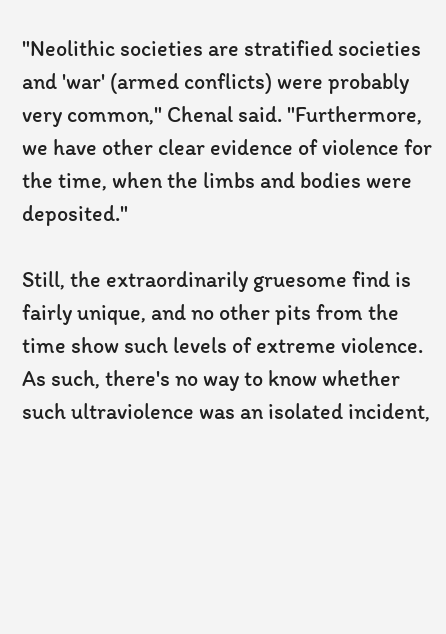"Neolithic societies are stratified societies and 'war' (armed conflicts) were probably very common," Chenal said. "Furthermore, we have other clear evidence of violence for the time, when the limbs and bodies were deposited."

Still, the extraordinarily gruesome find is fairly unique, and no other pits from the time show such levels of extreme violence. As such, there's no way to know whether such ultraviolence was an isolated incident,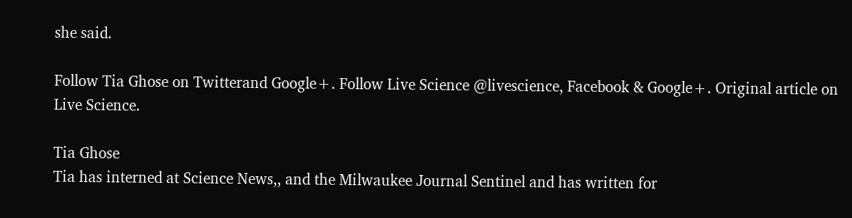she said.

Follow Tia Ghose on Twitterand Google+. Follow Live Science @livescience, Facebook & Google+. Original article on Live Science.

Tia Ghose
Tia has interned at Science News,, and the Milwaukee Journal Sentinel and has written for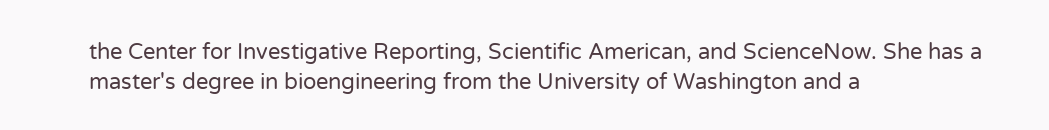the Center for Investigative Reporting, Scientific American, and ScienceNow. She has a master's degree in bioengineering from the University of Washington and a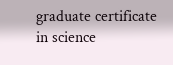graduate certificate in science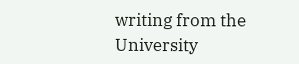writing from the University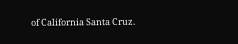of California Santa Cruz.